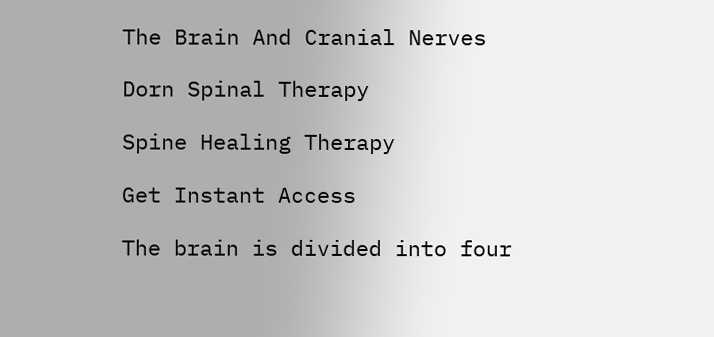The Brain And Cranial Nerves

Dorn Spinal Therapy

Spine Healing Therapy

Get Instant Access

The brain is divided into four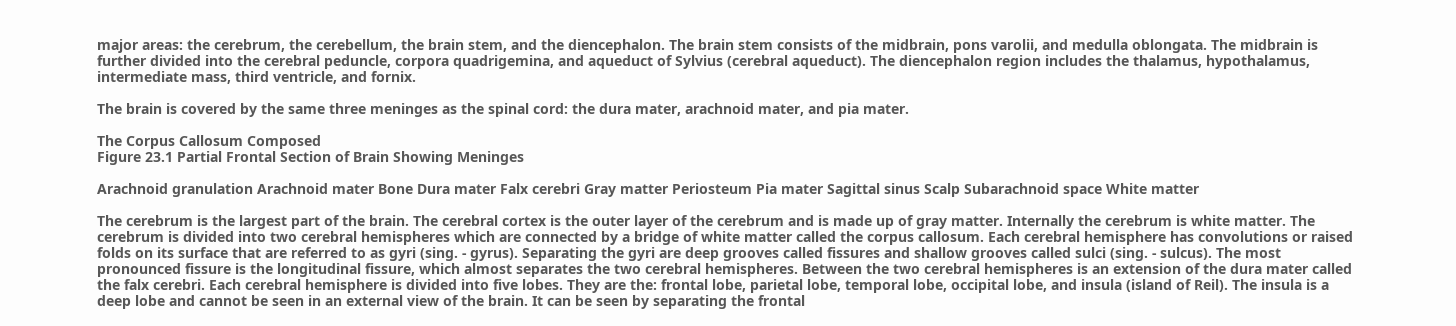major areas: the cerebrum, the cerebellum, the brain stem, and the diencephalon. The brain stem consists of the midbrain, pons varolii, and medulla oblongata. The midbrain is further divided into the cerebral peduncle, corpora quadrigemina, and aqueduct of Sylvius (cerebral aqueduct). The diencephalon region includes the thalamus, hypothalamus, intermediate mass, third ventricle, and fornix.

The brain is covered by the same three meninges as the spinal cord: the dura mater, arachnoid mater, and pia mater.

The Corpus Callosum Composed
Figure 23.1 Partial Frontal Section of Brain Showing Meninges

Arachnoid granulation Arachnoid mater Bone Dura mater Falx cerebri Gray matter Periosteum Pia mater Sagittal sinus Scalp Subarachnoid space White matter

The cerebrum is the largest part of the brain. The cerebral cortex is the outer layer of the cerebrum and is made up of gray matter. Internally the cerebrum is white matter. The cerebrum is divided into two cerebral hemispheres which are connected by a bridge of white matter called the corpus callosum. Each cerebral hemisphere has convolutions or raised folds on its surface that are referred to as gyri (sing. - gyrus). Separating the gyri are deep grooves called fissures and shallow grooves called sulci (sing. - sulcus). The most pronounced fissure is the longitudinal fissure, which almost separates the two cerebral hemispheres. Between the two cerebral hemispheres is an extension of the dura mater called the falx cerebri. Each cerebral hemisphere is divided into five lobes. They are the: frontal lobe, parietal lobe, temporal lobe, occipital lobe, and insula (island of Reil). The insula is a deep lobe and cannot be seen in an external view of the brain. It can be seen by separating the frontal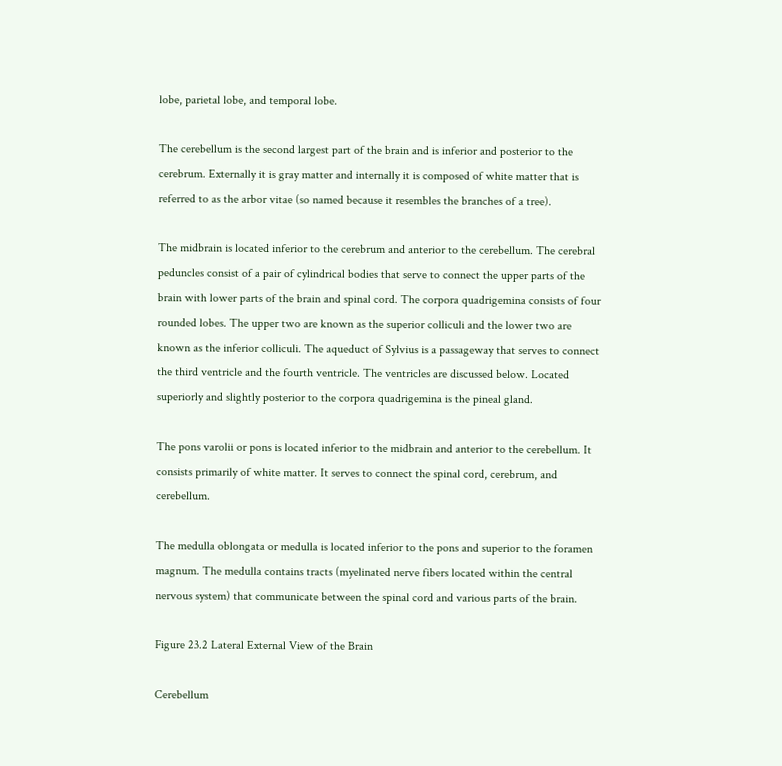lobe, parietal lobe, and temporal lobe.

The cerebellum is the second largest part of the brain and is inferior and posterior to the cerebrum. Externally it is gray matter and internally it is composed of white matter that is referred to as the arbor vitae (so named because it resembles the branches of a tree).

The midbrain is located inferior to the cerebrum and anterior to the cerebellum. The cerebral peduncles consist of a pair of cylindrical bodies that serve to connect the upper parts of the brain with lower parts of the brain and spinal cord. The corpora quadrigemina consists of four rounded lobes. The upper two are known as the superior colliculi and the lower two are known as the inferior colliculi. The aqueduct of Sylvius is a passageway that serves to connect the third ventricle and the fourth ventricle. The ventricles are discussed below. Located superiorly and slightly posterior to the corpora quadrigemina is the pineal gland.

The pons varolii or pons is located inferior to the midbrain and anterior to the cerebellum. It consists primarily of white matter. It serves to connect the spinal cord, cerebrum, and cerebellum.

The medulla oblongata or medulla is located inferior to the pons and superior to the foramen magnum. The medulla contains tracts (myelinated nerve fibers located within the central nervous system) that communicate between the spinal cord and various parts of the brain.

Figure 23.2 Lateral External View of the Brain

Cerebellum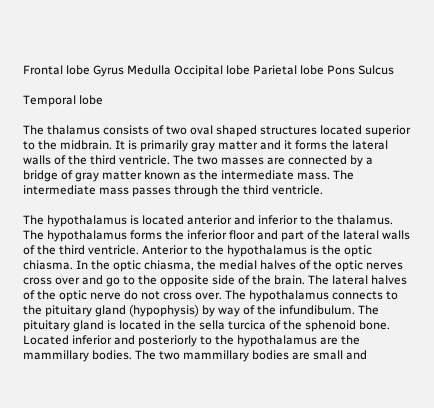Frontal lobe Gyrus Medulla Occipital lobe Parietal lobe Pons Sulcus

Temporal lobe

The thalamus consists of two oval shaped structures located superior to the midbrain. It is primarily gray matter and it forms the lateral walls of the third ventricle. The two masses are connected by a bridge of gray matter known as the intermediate mass. The intermediate mass passes through the third ventricle.

The hypothalamus is located anterior and inferior to the thalamus. The hypothalamus forms the inferior floor and part of the lateral walls of the third ventricle. Anterior to the hypothalamus is the optic chiasma. In the optic chiasma, the medial halves of the optic nerves cross over and go to the opposite side of the brain. The lateral halves of the optic nerve do not cross over. The hypothalamus connects to the pituitary gland (hypophysis) by way of the infundibulum. The pituitary gland is located in the sella turcica of the sphenoid bone. Located inferior and posteriorly to the hypothalamus are the mammillary bodies. The two mammillary bodies are small and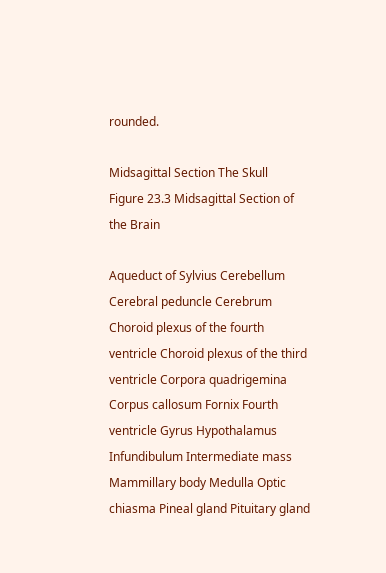rounded.

Midsagittal Section The Skull
Figure 23.3 Midsagittal Section of the Brain

Aqueduct of Sylvius Cerebellum Cerebral peduncle Cerebrum Choroid plexus of the fourth ventricle Choroid plexus of the third ventricle Corpora quadrigemina Corpus callosum Fornix Fourth ventricle Gyrus Hypothalamus Infundibulum Intermediate mass Mammillary body Medulla Optic chiasma Pineal gland Pituitary gland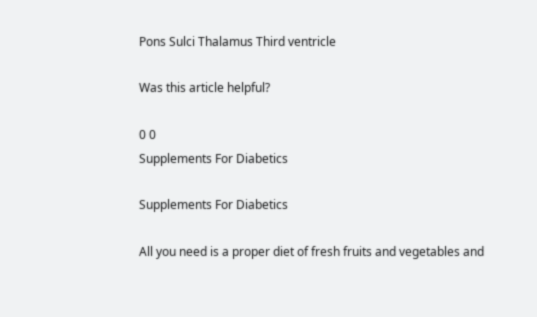Pons Sulci Thalamus Third ventricle

Was this article helpful?

0 0
Supplements For Diabetics

Supplements For Diabetics

All you need is a proper diet of fresh fruits and vegetables and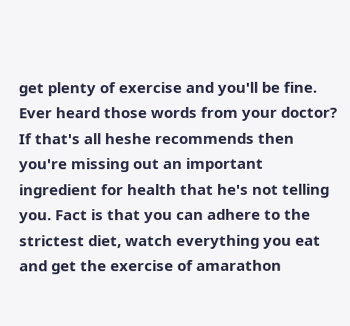get plenty of exercise and you'll be fine. Ever heard those words from your doctor? If that's all heshe recommends then you're missing out an important ingredient for health that he's not telling you. Fact is that you can adhere to the strictest diet, watch everything you eat and get the exercise of amarathon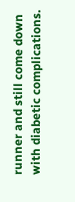runner and still come down with diabetic complications.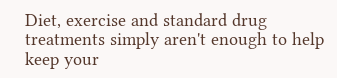Diet, exercise and standard drug treatments simply aren't enough to help keep your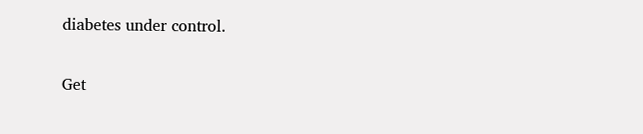diabetes under control.

Get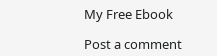My Free Ebook

Post a comment